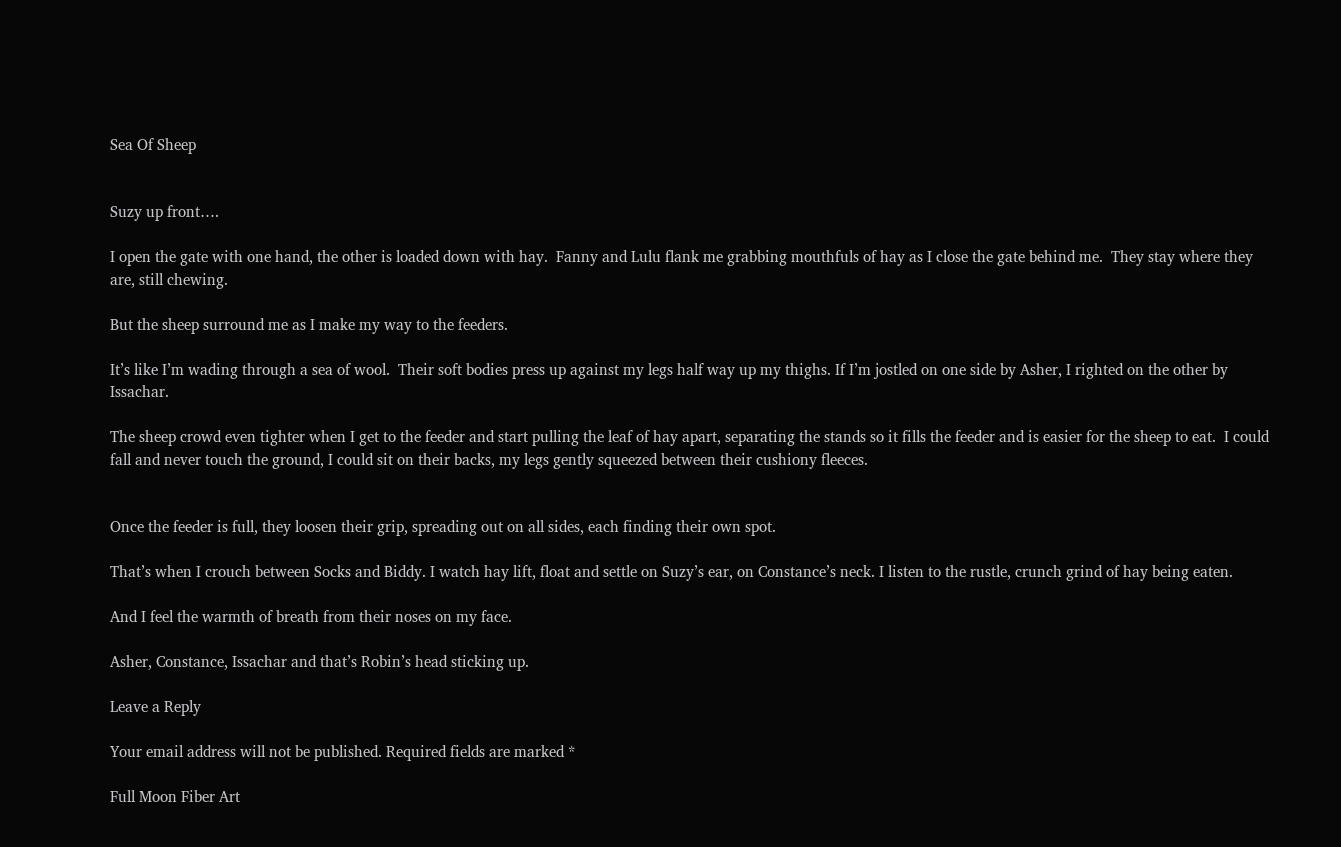Sea Of Sheep


Suzy up front….

I open the gate with one hand, the other is loaded down with hay.  Fanny and Lulu flank me grabbing mouthfuls of hay as I close the gate behind me.  They stay where they are, still chewing.

But the sheep surround me as I make my way to the feeders.

It’s like I’m wading through a sea of wool.  Their soft bodies press up against my legs half way up my thighs. If I’m jostled on one side by Asher, I righted on the other by Issachar.

The sheep crowd even tighter when I get to the feeder and start pulling the leaf of hay apart, separating the stands so it fills the feeder and is easier for the sheep to eat.  I could fall and never touch the ground, I could sit on their backs, my legs gently squeezed between their cushiony fleeces.


Once the feeder is full, they loosen their grip, spreading out on all sides, each finding their own spot.

That’s when I crouch between Socks and Biddy. I watch hay lift, float and settle on Suzy’s ear, on Constance’s neck. I listen to the rustle, crunch grind of hay being eaten.

And I feel the warmth of breath from their noses on my face.

Asher, Constance, Issachar and that’s Robin’s head sticking up.

Leave a Reply

Your email address will not be published. Required fields are marked *

Full Moon Fiber Art